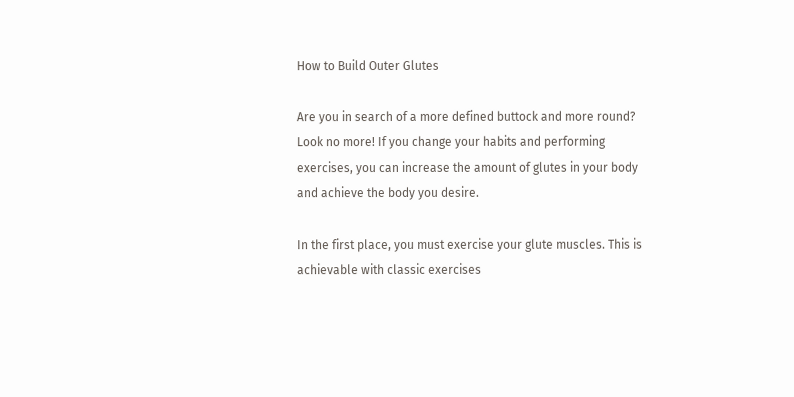How to Build Outer Glutes

Are you in search of a more defined buttock and more round? Look no more! If you change your habits and performing exercises, you can increase the amount of glutes in your body and achieve the body you desire.

In the first place, you must exercise your glute muscles. This is achievable with classic exercises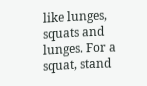like lunges, squats and lunges. For a squat, stand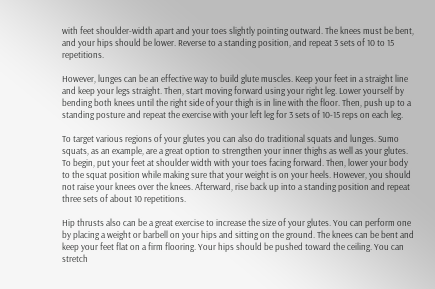with feet shoulder-width apart and your toes slightly pointing outward. The knees must be bent, and your hips should be lower. Reverse to a standing position, and repeat 3 sets of 10 to 15 repetitions.

However, lunges can be an effective way to build glute muscles. Keep your feet in a straight line and keep your legs straight. Then, start moving forward using your right leg. Lower yourself by bending both knees until the right side of your thigh is in line with the floor. Then, push up to a standing posture and repeat the exercise with your left leg for 3 sets of 10-15 reps on each leg.

To target various regions of your glutes you can also do traditional squats and lunges. Sumo squats, as an example, are a great option to strengthen your inner thighs as well as your glutes. To begin, put your feet at shoulder width with your toes facing forward. Then, lower your body to the squat position while making sure that your weight is on your heels. However, you should not raise your knees over the knees. Afterward, rise back up into a standing position and repeat three sets of about 10 repetitions.

Hip thrusts also can be a great exercise to increase the size of your glutes. You can perform one by placing a weight or barbell on your hips and sitting on the ground. The knees can be bent and keep your feet flat on a firm flooring. Your hips should be pushed toward the ceiling. You can stretch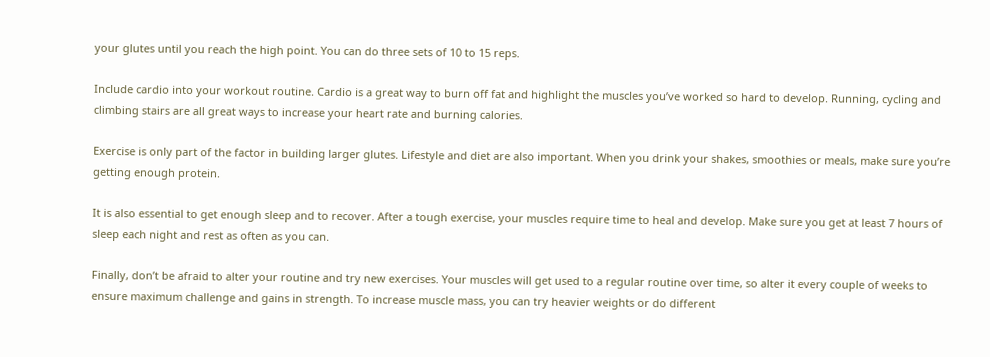your glutes until you reach the high point. You can do three sets of 10 to 15 reps.

Include cardio into your workout routine. Cardio is a great way to burn off fat and highlight the muscles you’ve worked so hard to develop. Running, cycling and climbing stairs are all great ways to increase your heart rate and burning calories.

Exercise is only part of the factor in building larger glutes. Lifestyle and diet are also important. When you drink your shakes, smoothies or meals, make sure you’re getting enough protein.

It is also essential to get enough sleep and to recover. After a tough exercise, your muscles require time to heal and develop. Make sure you get at least 7 hours of sleep each night and rest as often as you can.

Finally, don’t be afraid to alter your routine and try new exercises. Your muscles will get used to a regular routine over time, so alter it every couple of weeks to ensure maximum challenge and gains in strength. To increase muscle mass, you can try heavier weights or do different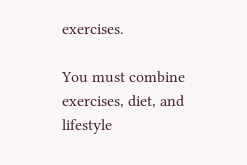exercises.

You must combine exercises, diet, and lifestyle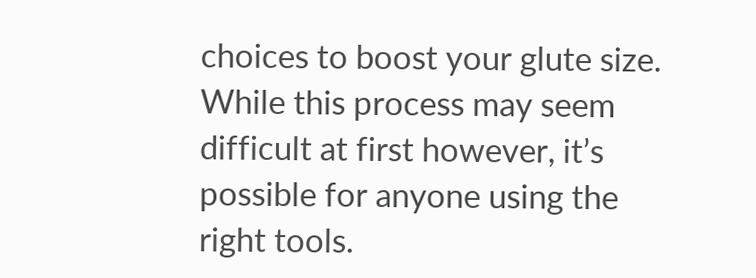choices to boost your glute size. While this process may seem difficult at first however, it’s possible for anyone using the right tools.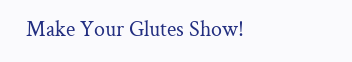Make Your Glutes Show!